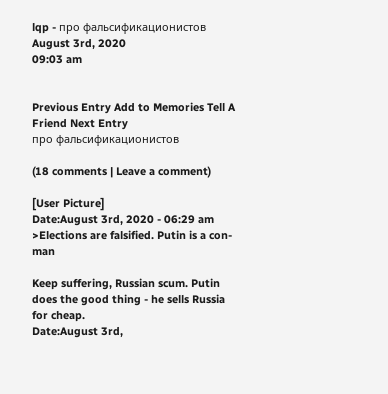lqp - про фальсификационистов
August 3rd, 2020
09:03 am


Previous Entry Add to Memories Tell A Friend Next Entry
про фальсификационистов

(18 comments | Leave a comment)

[User Picture]
Date:August 3rd, 2020 - 06:29 am
>Elections are falsified. Putin is a con-man

Keep suffering, Russian scum. Putin does the good thing - he sells Russia for cheap.
Date:August 3rd,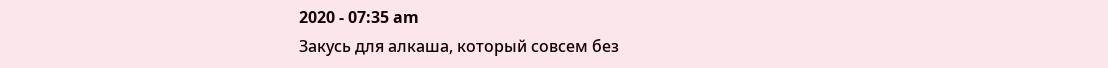2020 - 07:35 am
Закусь для алкаша, который совсем без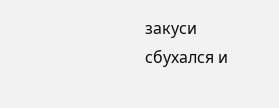закуси сбухался и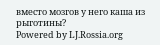вместо мозгов у него каша из рыготины?
Powered by LJ.Rossia.org